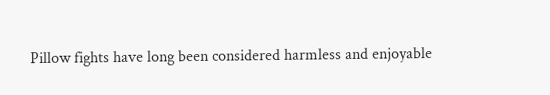Pillow fights have long been considered harmless and enjoyable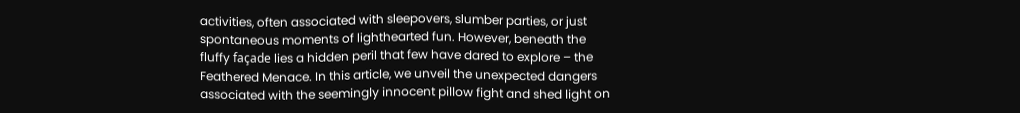activities, often associated with sleepovers, slumber parties, or just spontaneous moments of lighthearted fun. However, beneath the fluffy façade lies a hidden peril that few have dared to explore – the Feathered Menace. In this article, we unveil the unexpected dangers associated with the seemingly innocent pillow fight and shed light on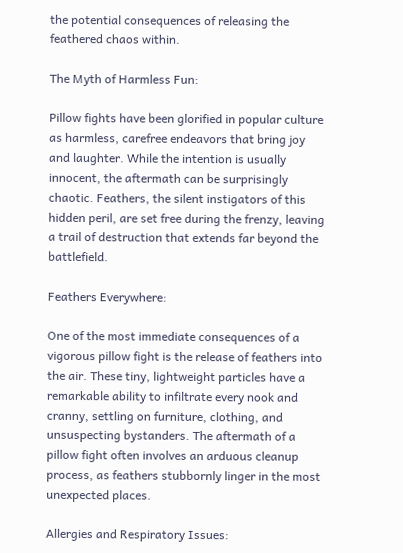the potential consequences of releasing the feathered chaos within.

The Myth of Harmless Fun:

Pillow fights have been glorified in popular culture as harmless, carefree endeavors that bring joy and laughter. While the intention is usually innocent, the aftermath can be surprisingly chaotic. Feathers, the silent instigators of this hidden peril, are set free during the frenzy, leaving a trail of destruction that extends far beyond the battlefield.

Feathers Everywhere:

One of the most immediate consequences of a vigorous pillow fight is the release of feathers into the air. These tiny, lightweight particles have a remarkable ability to infiltrate every nook and cranny, settling on furniture, clothing, and unsuspecting bystanders. The aftermath of a pillow fight often involves an arduous cleanup process, as feathers stubbornly linger in the most unexpected places.

Allergies and Respiratory Issues: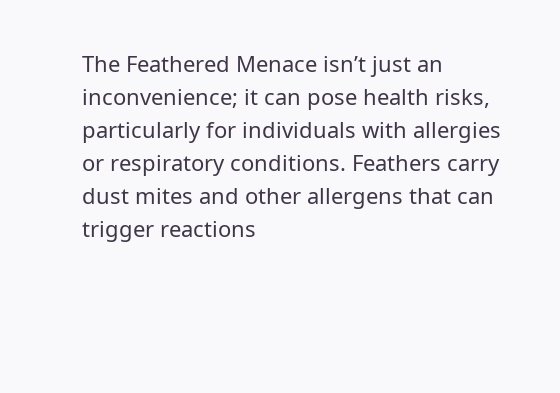The Feathered Menace isn’t just an inconvenience; it can pose health risks, particularly for individuals with allergies or respiratory conditions. Feathers carry dust mites and other allergens that can trigger reactions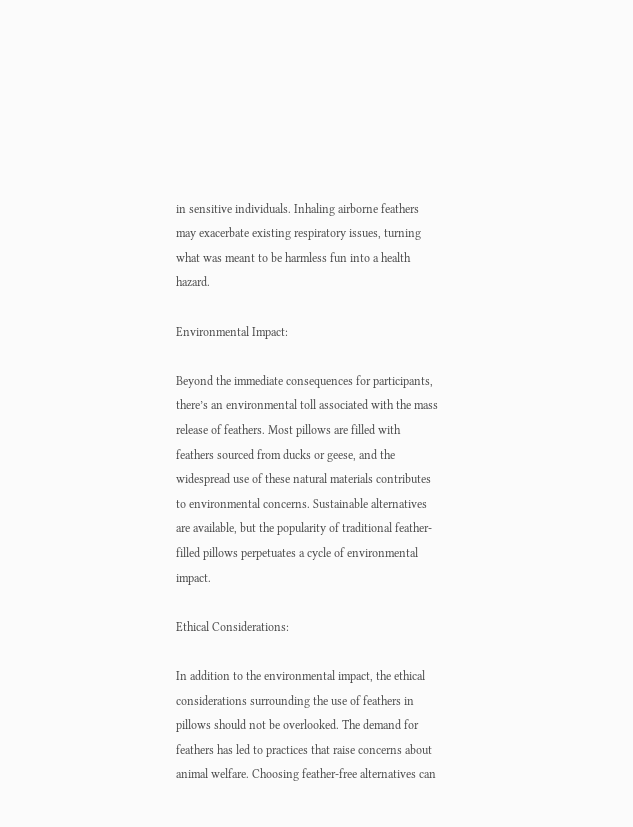in sensitive individuals. Inhaling airborne feathers may exacerbate existing respiratory issues, turning what was meant to be harmless fun into a health hazard.

Environmental Impact:

Beyond the immediate consequences for participants, there’s an environmental toll associated with the mass release of feathers. Most pillows are filled with feathers sourced from ducks or geese, and the widespread use of these natural materials contributes to environmental concerns. Sustainable alternatives are available, but the popularity of traditional feather-filled pillows perpetuates a cycle of environmental impact.

Ethical Considerations:

In addition to the environmental impact, the ethical considerations surrounding the use of feathers in pillows should not be overlooked. The demand for feathers has led to practices that raise concerns about animal welfare. Choosing feather-free alternatives can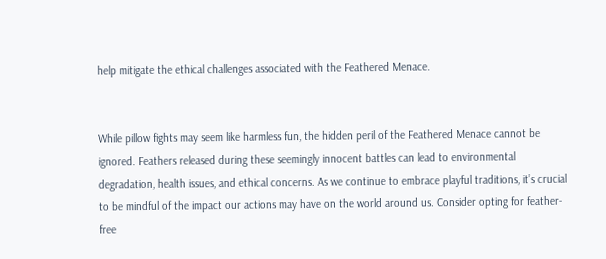help mitigate the ethical challenges associated with the Feathered Menace.


While pillow fights may seem like harmless fun, the hidden peril of the Feathered Menace cannot be ignored. Feathers released during these seemingly innocent battles can lead to environmental degradation, health issues, and ethical concerns. As we continue to embrace playful traditions, it’s crucial to be mindful of the impact our actions may have on the world around us. Consider opting for feather-free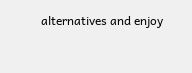alternatives and enjoy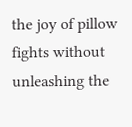the joy of pillow fights without unleashing the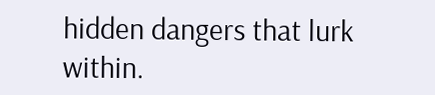hidden dangers that lurk within.